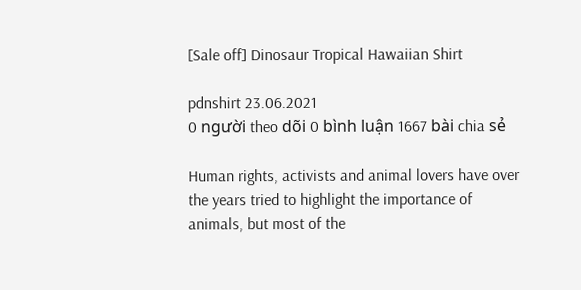[Sale off] Dinosaur Tropical Hawaiian Shirt

pdnshirt 23.06.2021
0 người theo dõi 0 bình luận 1667 bài chia sẻ

Human rights, activists and animal lovers have over the years tried to highlight the importance of animals, but most of the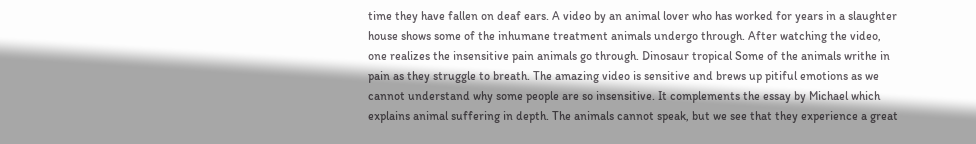time they have fallen on deaf ears. A video by an animal lover who has worked for years in a slaughter house shows some of the inhumane treatment animals undergo through. After watching the video, one realizes the insensitive pain animals go through. Dinosaur tropical Some of the animals writhe in pain as they struggle to breath. The amazing video is sensitive and brews up pitiful emotions as we cannot understand why some people are so insensitive. It complements the essay by Michael which explains animal suffering in depth. The animals cannot speak, but we see that they experience a great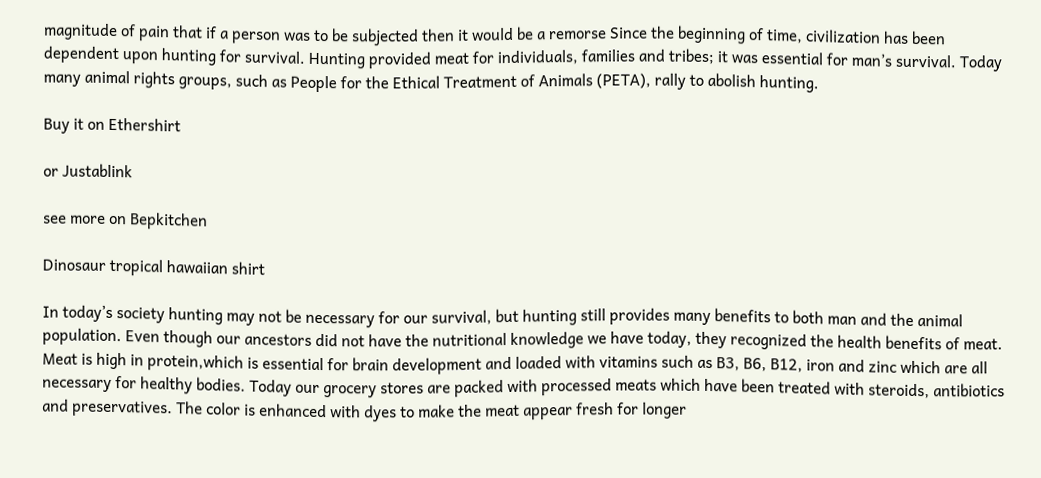magnitude of pain that if a person was to be subjected then it would be a remorse Since the beginning of time, civilization has been dependent upon hunting for survival. Hunting provided meat for individuals, families and tribes; it was essential for man’s survival. Today many animal rights groups, such as People for the Ethical Treatment of Animals (PETA), rally to abolish hunting.

Buy it on Ethershirt

or Justablink

see more on Bepkitchen

Dinosaur tropical hawaiian shirt

In today’s society hunting may not be necessary for our survival, but hunting still provides many benefits to both man and the animal population. Even though our ancestors did not have the nutritional knowledge we have today, they recognized the health benefits of meat. Meat is high in protein,which is essential for brain development and loaded with vitamins such as B3, B6, B12, iron and zinc which are all necessary for healthy bodies. Today our grocery stores are packed with processed meats which have been treated with steroids, antibiotics and preservatives. The color is enhanced with dyes to make the meat appear fresh for longer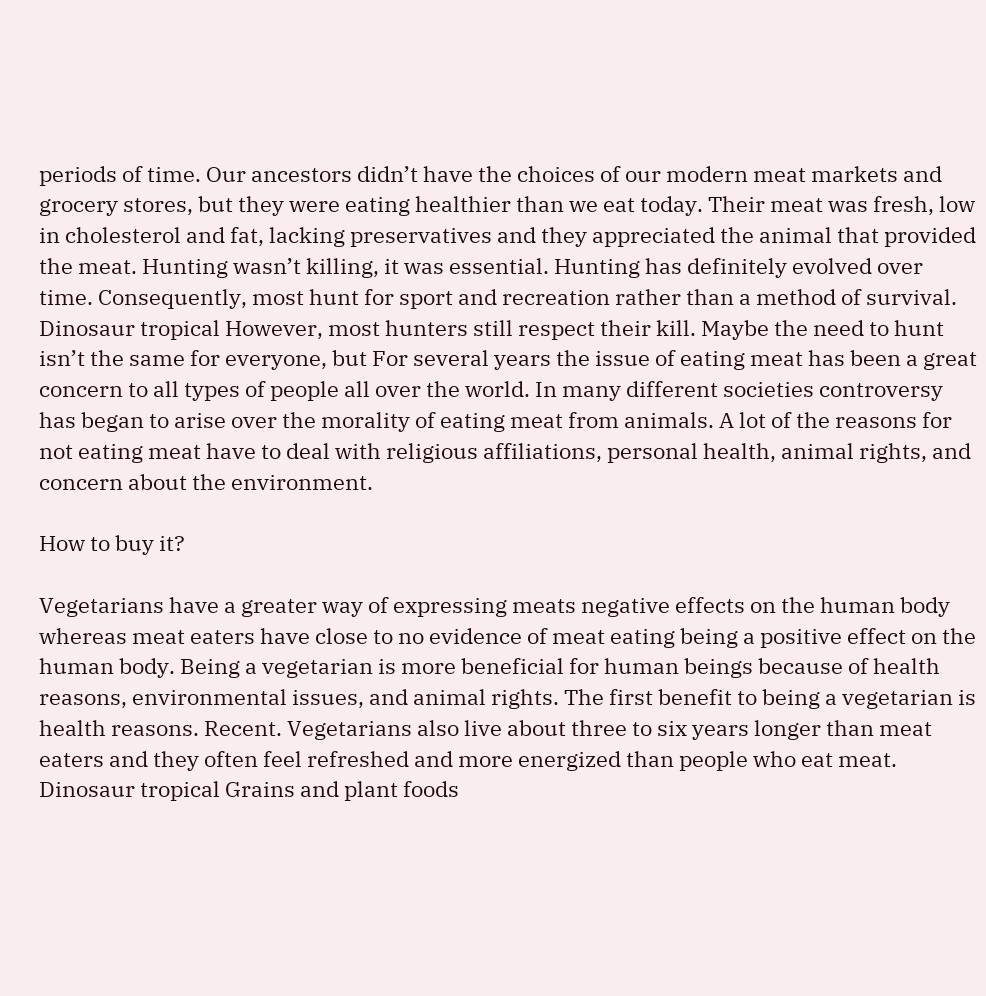periods of time. Our ancestors didn’t have the choices of our modern meat markets and grocery stores, but they were eating healthier than we eat today. Their meat was fresh, low in cholesterol and fat, lacking preservatives and they appreciated the animal that provided the meat. Hunting wasn’t killing, it was essential. Hunting has definitely evolved over time. Consequently, most hunt for sport and recreation rather than a method of survival. Dinosaur tropical However, most hunters still respect their kill. Maybe the need to hunt isn’t the same for everyone, but For several years the issue of eating meat has been a great concern to all types of people all over the world. In many different societies controversy has began to arise over the morality of eating meat from animals. A lot of the reasons for not eating meat have to deal with religious affiliations, personal health, animal rights, and concern about the environment.

How to buy it?

Vegetarians have a greater way of expressing meats negative effects on the human body whereas meat eaters have close to no evidence of meat eating being a positive effect on the human body. Being a vegetarian is more beneficial for human beings because of health reasons, environmental issues, and animal rights. The first benefit to being a vegetarian is health reasons. Recent. Vegetarians also live about three to six years longer than meat eaters and they often feel refreshed and more energized than people who eat meat. Dinosaur tropical Grains and plant foods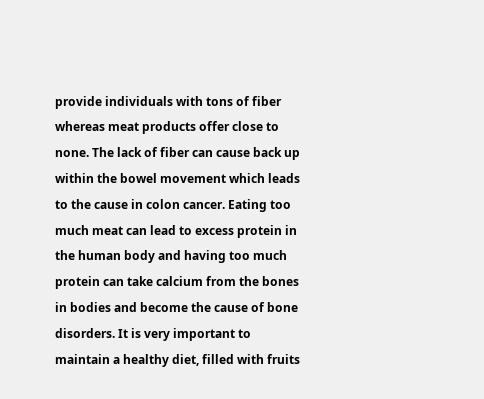provide individuals with tons of fiber whereas meat products offer close to none. The lack of fiber can cause back up within the bowel movement which leads to the cause in colon cancer. Eating too much meat can lead to excess protein in the human body and having too much protein can take calcium from the bones in bodies and become the cause of bone disorders. It is very important to maintain a healthy diet, filled with fruits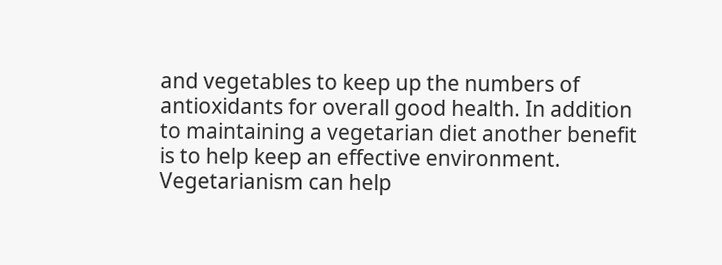and vegetables to keep up the numbers of antioxidants for overall good health. In addition to maintaining a vegetarian diet another benefit is to help keep an effective environment. Vegetarianism can help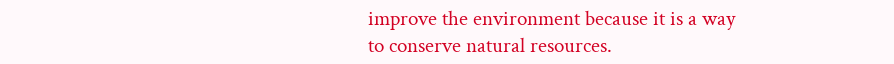improve the environment because it is a way to conserve natural resources.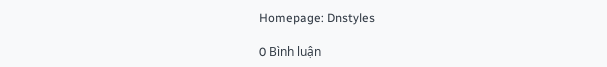Homepage: Dnstyles

0 Bình luận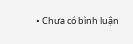• Chưa có bình luận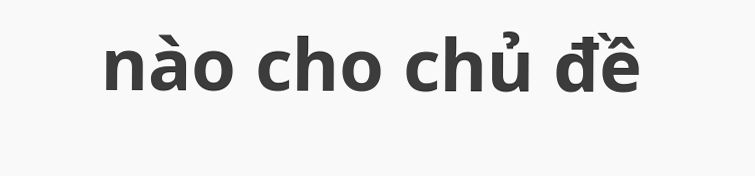nào cho chủ đề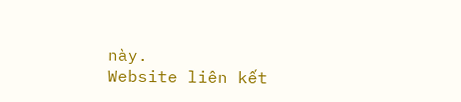này.
Website liên kết